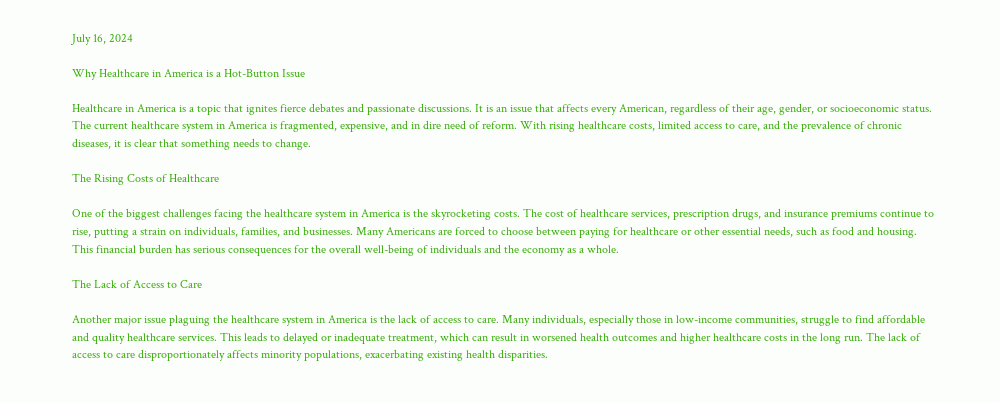July 16, 2024

Why Healthcare in America is a Hot-Button Issue

Healthcare in America is a topic that ignites fierce debates and passionate discussions. It is an issue that affects every American, regardless of their age, gender, or socioeconomic status. The current healthcare system in America is fragmented, expensive, and in dire need of reform. With rising healthcare costs, limited access to care, and the prevalence of chronic diseases, it is clear that something needs to change.

The Rising Costs of Healthcare

One of the biggest challenges facing the healthcare system in America is the skyrocketing costs. The cost of healthcare services, prescription drugs, and insurance premiums continue to rise, putting a strain on individuals, families, and businesses. Many Americans are forced to choose between paying for healthcare or other essential needs, such as food and housing. This financial burden has serious consequences for the overall well-being of individuals and the economy as a whole.

The Lack of Access to Care

Another major issue plaguing the healthcare system in America is the lack of access to care. Many individuals, especially those in low-income communities, struggle to find affordable and quality healthcare services. This leads to delayed or inadequate treatment, which can result in worsened health outcomes and higher healthcare costs in the long run. The lack of access to care disproportionately affects minority populations, exacerbating existing health disparities.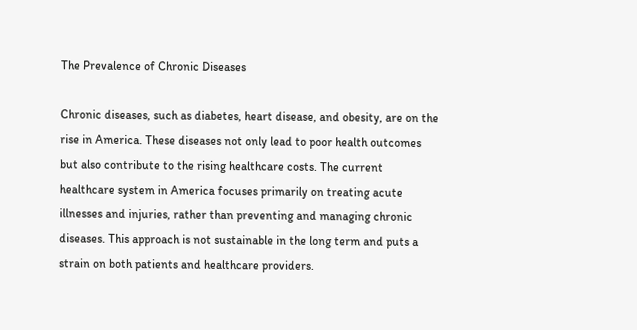The Prevalence of Chronic Diseases

Chronic diseases, such as diabetes, heart disease, and obesity, are on the rise in America. These diseases not only lead to poor health outcomes but also contribute to the rising healthcare costs. The current healthcare system in America focuses primarily on treating acute illnesses and injuries, rather than preventing and managing chronic diseases. This approach is not sustainable in the long term and puts a strain on both patients and healthcare providers.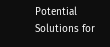Potential Solutions for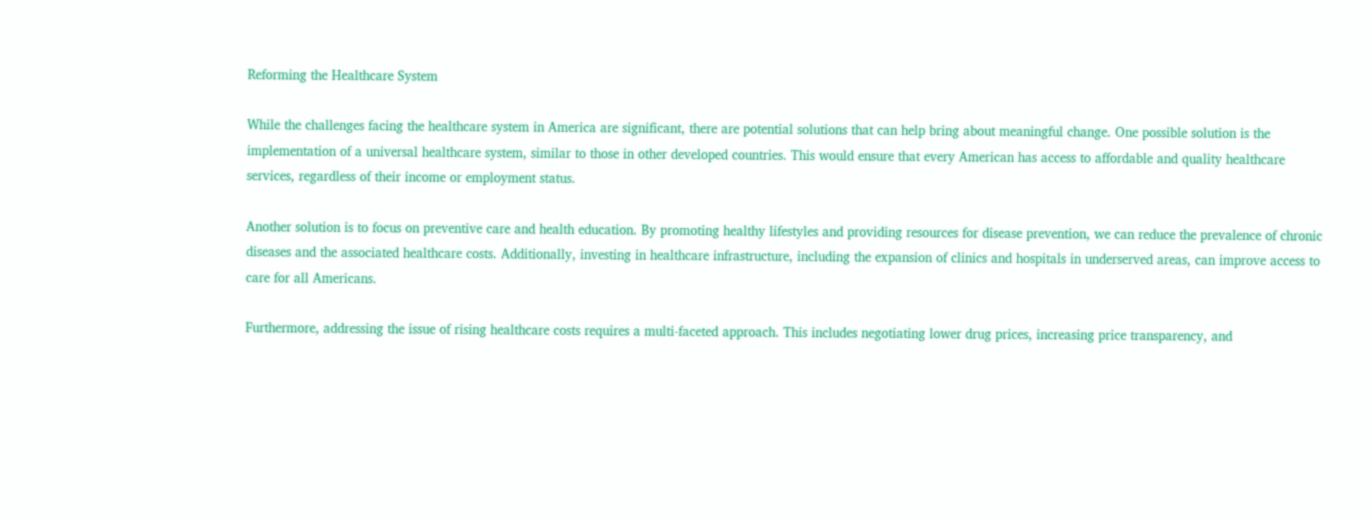Reforming the Healthcare System

While the challenges facing the healthcare system in America are significant, there are potential solutions that can help bring about meaningful change. One possible solution is the implementation of a universal healthcare system, similar to those in other developed countries. This would ensure that every American has access to affordable and quality healthcare services, regardless of their income or employment status.

Another solution is to focus on preventive care and health education. By promoting healthy lifestyles and providing resources for disease prevention, we can reduce the prevalence of chronic diseases and the associated healthcare costs. Additionally, investing in healthcare infrastructure, including the expansion of clinics and hospitals in underserved areas, can improve access to care for all Americans.

Furthermore, addressing the issue of rising healthcare costs requires a multi-faceted approach. This includes negotiating lower drug prices, increasing price transparency, and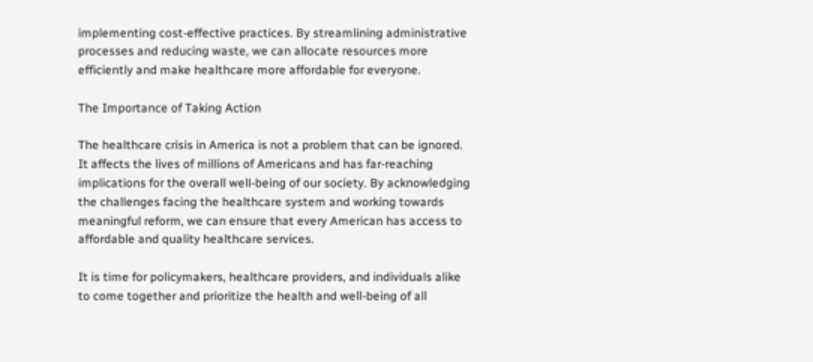implementing cost-effective practices. By streamlining administrative processes and reducing waste, we can allocate resources more efficiently and make healthcare more affordable for everyone.

The Importance of Taking Action

The healthcare crisis in America is not a problem that can be ignored. It affects the lives of millions of Americans and has far-reaching implications for the overall well-being of our society. By acknowledging the challenges facing the healthcare system and working towards meaningful reform, we can ensure that every American has access to affordable and quality healthcare services.

It is time for policymakers, healthcare providers, and individuals alike to come together and prioritize the health and well-being of all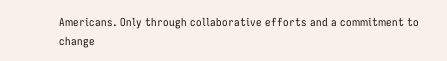Americans. Only through collaborative efforts and a commitment to change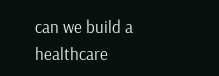can we build a healthcare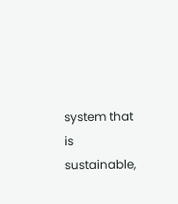system that is sustainable,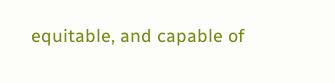equitable, and capable of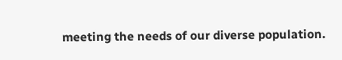meeting the needs of our diverse population.